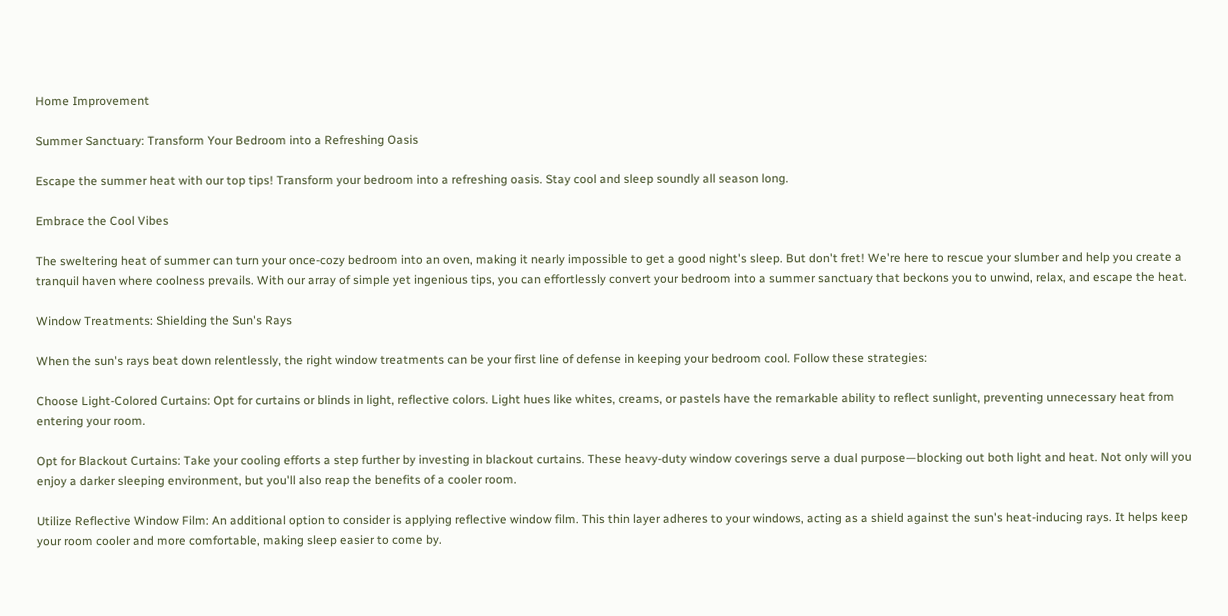Home Improvement

Summer Sanctuary: Transform Your Bedroom into a Refreshing Oasis

Escape the summer heat with our top tips! Transform your bedroom into a refreshing oasis. Stay cool and sleep soundly all season long.

Embrace the Cool Vibes

The sweltering heat of summer can turn your once-cozy bedroom into an oven, making it nearly impossible to get a good night's sleep. But don't fret! We're here to rescue your slumber and help you create a tranquil haven where coolness prevails. With our array of simple yet ingenious tips, you can effortlessly convert your bedroom into a summer sanctuary that beckons you to unwind, relax, and escape the heat.

Window Treatments: Shielding the Sun's Rays

When the sun's rays beat down relentlessly, the right window treatments can be your first line of defense in keeping your bedroom cool. Follow these strategies:

Choose Light-Colored Curtains: Opt for curtains or blinds in light, reflective colors. Light hues like whites, creams, or pastels have the remarkable ability to reflect sunlight, preventing unnecessary heat from entering your room.

Opt for Blackout Curtains: Take your cooling efforts a step further by investing in blackout curtains. These heavy-duty window coverings serve a dual purpose—blocking out both light and heat. Not only will you enjoy a darker sleeping environment, but you'll also reap the benefits of a cooler room.

Utilize Reflective Window Film: An additional option to consider is applying reflective window film. This thin layer adheres to your windows, acting as a shield against the sun's heat-inducing rays. It helps keep your room cooler and more comfortable, making sleep easier to come by.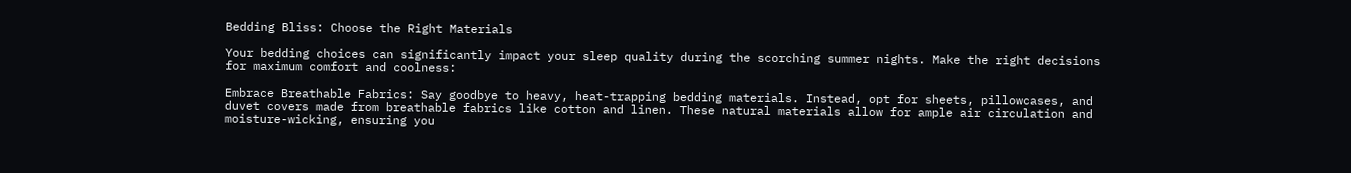Bedding Bliss: Choose the Right Materials

Your bedding choices can significantly impact your sleep quality during the scorching summer nights. Make the right decisions for maximum comfort and coolness:

Embrace Breathable Fabrics: Say goodbye to heavy, heat-trapping bedding materials. Instead, opt for sheets, pillowcases, and duvet covers made from breathable fabrics like cotton and linen. These natural materials allow for ample air circulation and moisture-wicking, ensuring you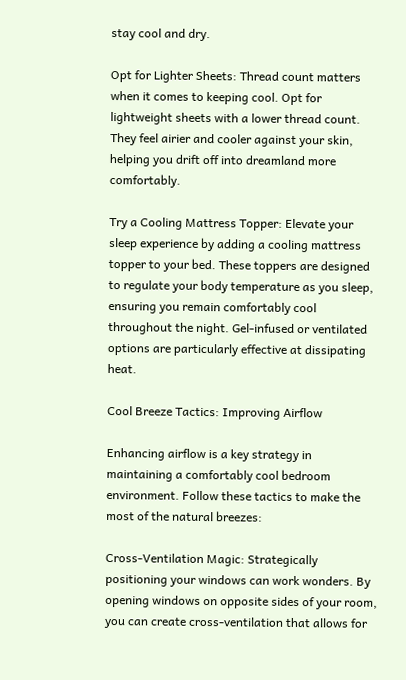stay cool and dry.

Opt for Lighter Sheets: Thread count matters when it comes to keeping cool. Opt for lightweight sheets with a lower thread count. They feel airier and cooler against your skin, helping you drift off into dreamland more comfortably.

Try a Cooling Mattress Topper: Elevate your sleep experience by adding a cooling mattress topper to your bed. These toppers are designed to regulate your body temperature as you sleep, ensuring you remain comfortably cool throughout the night. Gel-infused or ventilated options are particularly effective at dissipating heat.

Cool Breeze Tactics: Improving Airflow

Enhancing airflow is a key strategy in maintaining a comfortably cool bedroom environment. Follow these tactics to make the most of the natural breezes:

Cross-Ventilation Magic: Strategically positioning your windows can work wonders. By opening windows on opposite sides of your room, you can create cross-ventilation that allows for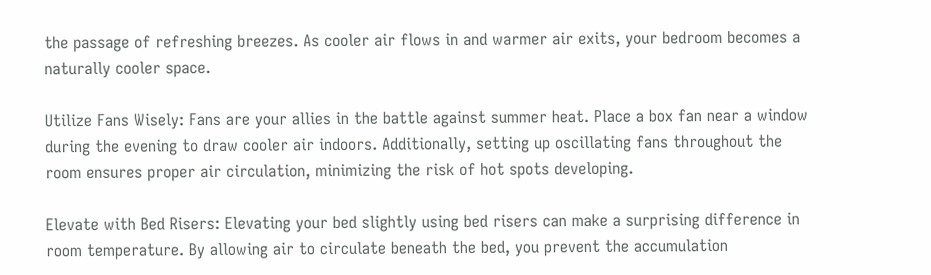the passage of refreshing breezes. As cooler air flows in and warmer air exits, your bedroom becomes a naturally cooler space.

Utilize Fans Wisely: Fans are your allies in the battle against summer heat. Place a box fan near a window during the evening to draw cooler air indoors. Additionally, setting up oscillating fans throughout the room ensures proper air circulation, minimizing the risk of hot spots developing.

Elevate with Bed Risers: Elevating your bed slightly using bed risers can make a surprising difference in room temperature. By allowing air to circulate beneath the bed, you prevent the accumulation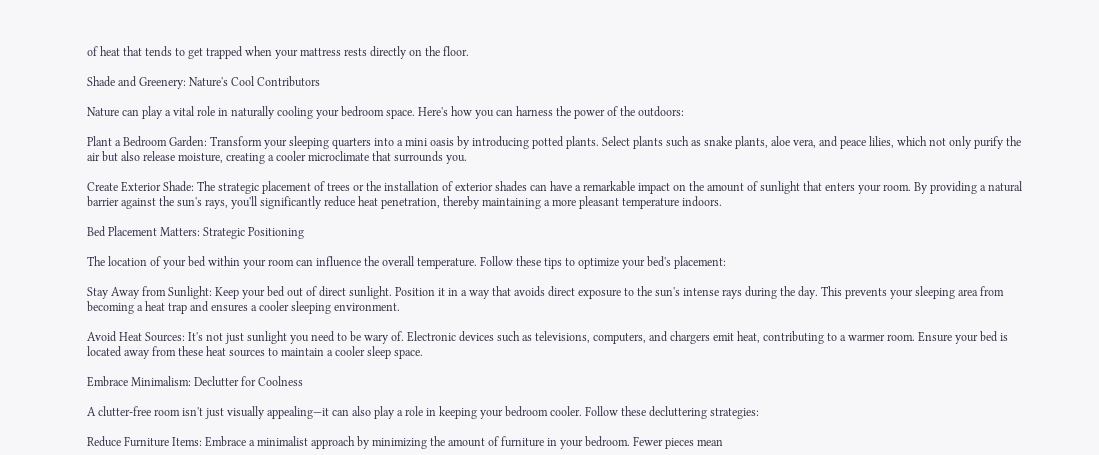of heat that tends to get trapped when your mattress rests directly on the floor.

Shade and Greenery: Nature's Cool Contributors

Nature can play a vital role in naturally cooling your bedroom space. Here's how you can harness the power of the outdoors:

Plant a Bedroom Garden: Transform your sleeping quarters into a mini oasis by introducing potted plants. Select plants such as snake plants, aloe vera, and peace lilies, which not only purify the air but also release moisture, creating a cooler microclimate that surrounds you.

Create Exterior Shade: The strategic placement of trees or the installation of exterior shades can have a remarkable impact on the amount of sunlight that enters your room. By providing a natural barrier against the sun's rays, you'll significantly reduce heat penetration, thereby maintaining a more pleasant temperature indoors.

Bed Placement Matters: Strategic Positioning

The location of your bed within your room can influence the overall temperature. Follow these tips to optimize your bed's placement:

Stay Away from Sunlight: Keep your bed out of direct sunlight. Position it in a way that avoids direct exposure to the sun's intense rays during the day. This prevents your sleeping area from becoming a heat trap and ensures a cooler sleeping environment.

Avoid Heat Sources: It's not just sunlight you need to be wary of. Electronic devices such as televisions, computers, and chargers emit heat, contributing to a warmer room. Ensure your bed is located away from these heat sources to maintain a cooler sleep space.

Embrace Minimalism: Declutter for Coolness

A clutter-free room isn't just visually appealing—it can also play a role in keeping your bedroom cooler. Follow these decluttering strategies:

Reduce Furniture Items: Embrace a minimalist approach by minimizing the amount of furniture in your bedroom. Fewer pieces mean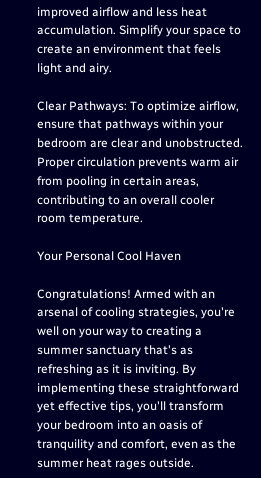improved airflow and less heat accumulation. Simplify your space to create an environment that feels light and airy.

Clear Pathways: To optimize airflow, ensure that pathways within your bedroom are clear and unobstructed. Proper circulation prevents warm air from pooling in certain areas, contributing to an overall cooler room temperature.

Your Personal Cool Haven

Congratulations! Armed with an arsenal of cooling strategies, you're well on your way to creating a summer sanctuary that's as refreshing as it is inviting. By implementing these straightforward yet effective tips, you'll transform your bedroom into an oasis of tranquility and comfort, even as the summer heat rages outside.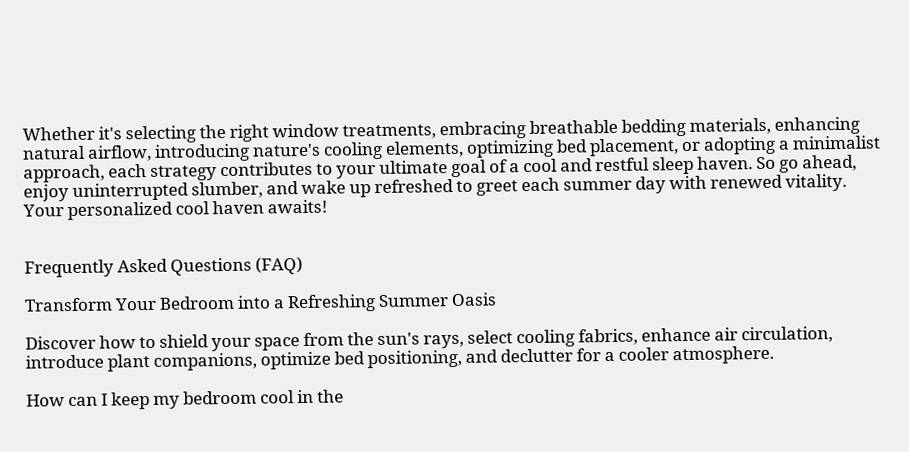Whether it's selecting the right window treatments, embracing breathable bedding materials, enhancing natural airflow, introducing nature's cooling elements, optimizing bed placement, or adopting a minimalist approach, each strategy contributes to your ultimate goal of a cool and restful sleep haven. So go ahead, enjoy uninterrupted slumber, and wake up refreshed to greet each summer day with renewed vitality. Your personalized cool haven awaits!


Frequently Asked Questions (FAQ)

Transform Your Bedroom into a Refreshing Summer Oasis

Discover how to shield your space from the sun's rays, select cooling fabrics, enhance air circulation, introduce plant companions, optimize bed positioning, and declutter for a cooler atmosphere.

How can I keep my bedroom cool in the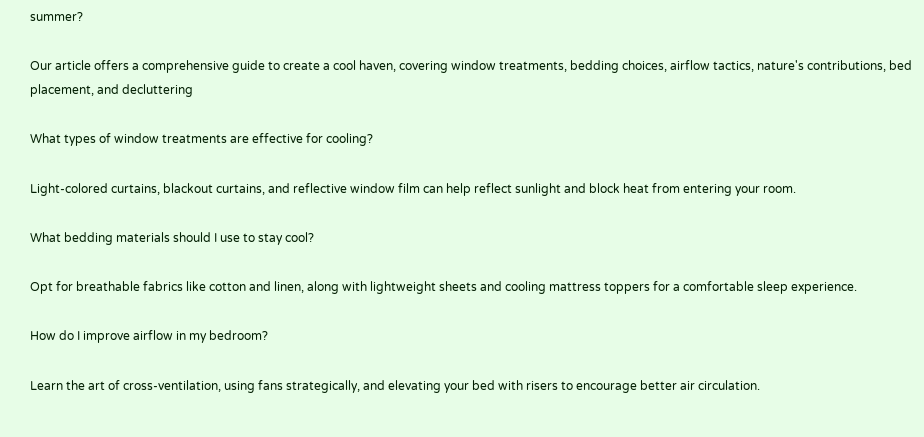summer?

Our article offers a comprehensive guide to create a cool haven, covering window treatments, bedding choices, airflow tactics, nature's contributions, bed placement, and decluttering

What types of window treatments are effective for cooling?

Light-colored curtains, blackout curtains, and reflective window film can help reflect sunlight and block heat from entering your room.

What bedding materials should I use to stay cool?

Opt for breathable fabrics like cotton and linen, along with lightweight sheets and cooling mattress toppers for a comfortable sleep experience.

How do I improve airflow in my bedroom?

Learn the art of cross-ventilation, using fans strategically, and elevating your bed with risers to encourage better air circulation.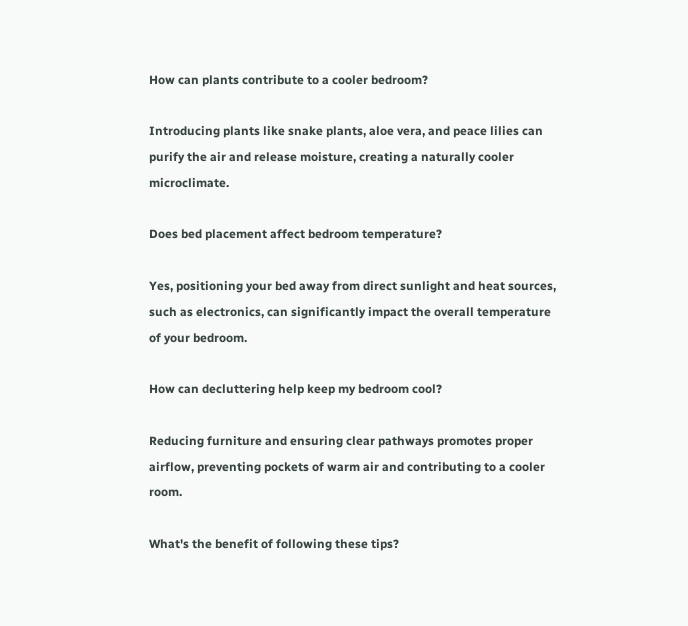How can plants contribute to a cooler bedroom?

Introducing plants like snake plants, aloe vera, and peace lilies can purify the air and release moisture, creating a naturally cooler microclimate.

Does bed placement affect bedroom temperature?

Yes, positioning your bed away from direct sunlight and heat sources, such as electronics, can significantly impact the overall temperature of your bedroom.

How can decluttering help keep my bedroom cool?

Reducing furniture and ensuring clear pathways promotes proper airflow, preventing pockets of warm air and contributing to a cooler room.

What's the benefit of following these tips?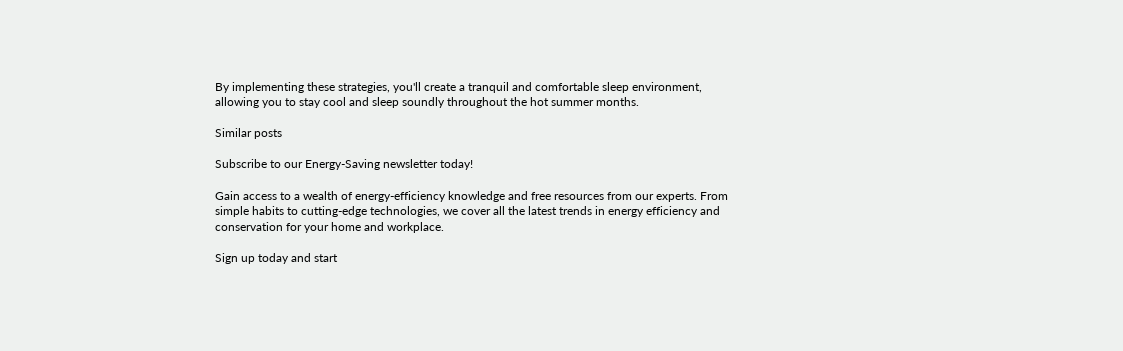By implementing these strategies, you'll create a tranquil and comfortable sleep environment, allowing you to stay cool and sleep soundly throughout the hot summer months.

Similar posts

Subscribe to our Energy-Saving newsletter today!

Gain access to a wealth of energy-efficiency knowledge and free resources from our experts. From simple habits to cutting-edge technologies, we cover all the latest trends in energy efficiency and conservation for your home and workplace.

Sign up today and start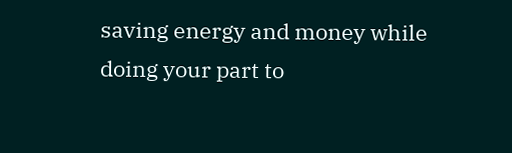saving energy and money while doing your part to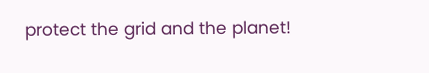protect the grid and the planet!